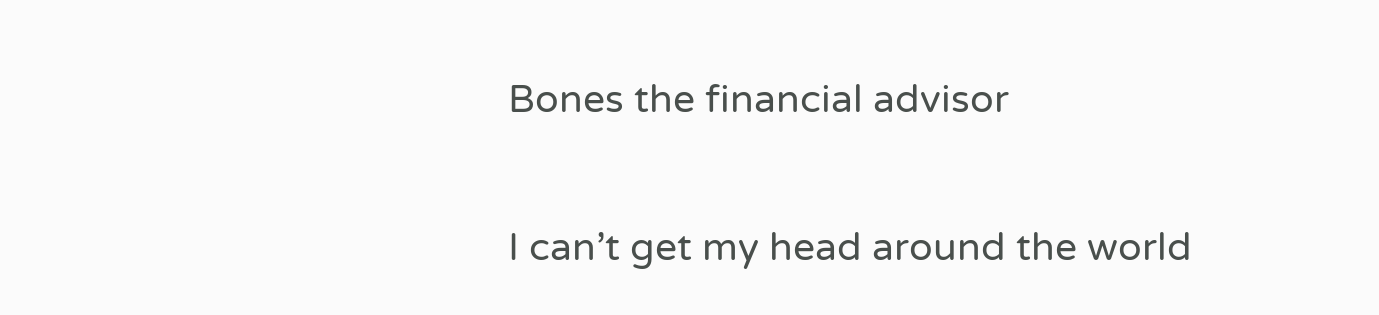Bones the financial advisor

I can’t get my head around the world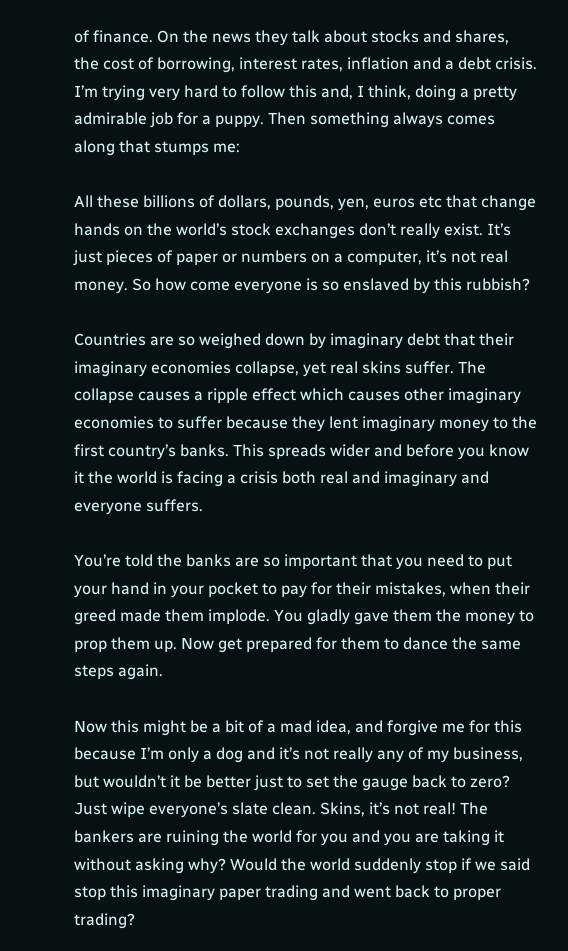of finance. On the news they talk about stocks and shares, the cost of borrowing, interest rates, inflation and a debt crisis. I’m trying very hard to follow this and, I think, doing a pretty admirable job for a puppy. Then something always comes along that stumps me:

All these billions of dollars, pounds, yen, euros etc that change hands on the world’s stock exchanges don’t really exist. It’s just pieces of paper or numbers on a computer, it’s not real money. So how come everyone is so enslaved by this rubbish?

Countries are so weighed down by imaginary debt that their imaginary economies collapse, yet real skins suffer. The collapse causes a ripple effect which causes other imaginary economies to suffer because they lent imaginary money to the first country’s banks. This spreads wider and before you know it the world is facing a crisis both real and imaginary and everyone suffers.

You’re told the banks are so important that you need to put your hand in your pocket to pay for their mistakes, when their greed made them implode. You gladly gave them the money to prop them up. Now get prepared for them to dance the same steps again.

Now this might be a bit of a mad idea, and forgive me for this because I’m only a dog and it’s not really any of my business, but wouldn’t it be better just to set the gauge back to zero? Just wipe everyone’s slate clean. Skins, it’s not real! The bankers are ruining the world for you and you are taking it without asking why? Would the world suddenly stop if we said stop this imaginary paper trading and went back to proper trading?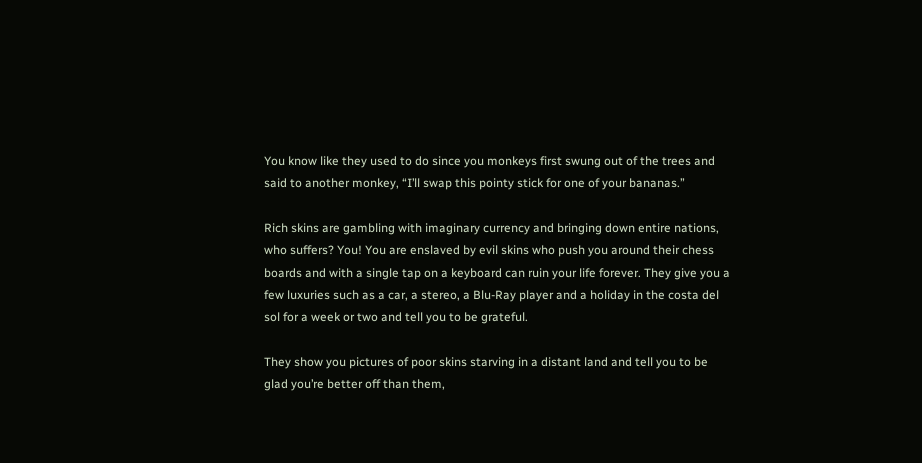You know like they used to do since you monkeys first swung out of the trees and said to another monkey, “I’ll swap this pointy stick for one of your bananas.”

Rich skins are gambling with imaginary currency and bringing down entire nations, who suffers? You! You are enslaved by evil skins who push you around their chess boards and with a single tap on a keyboard can ruin your life forever. They give you a few luxuries such as a car, a stereo, a Blu-Ray player and a holiday in the costa del sol for a week or two and tell you to be grateful.

They show you pictures of poor skins starving in a distant land and tell you to be glad you’re better off than them,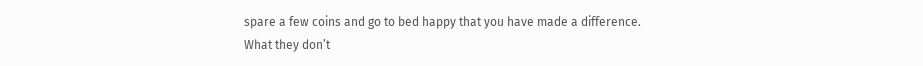spare a few coins and go to bed happy that you have made a difference. What they don’t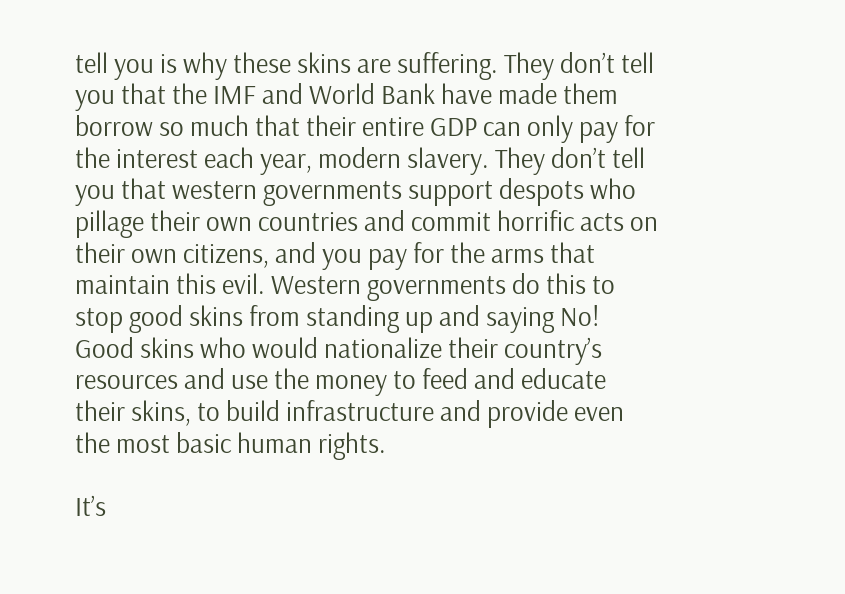tell you is why these skins are suffering. They don’t tell you that the IMF and World Bank have made them borrow so much that their entire GDP can only pay for the interest each year, modern slavery. They don’t tell you that western governments support despots who pillage their own countries and commit horrific acts on their own citizens, and you pay for the arms that maintain this evil. Western governments do this to stop good skins from standing up and saying No! Good skins who would nationalize their country’s resources and use the money to feed and educate their skins, to build infrastructure and provide even the most basic human rights.

It’s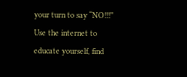your turn to say “NO!!!” Use the internet to educate yourself, find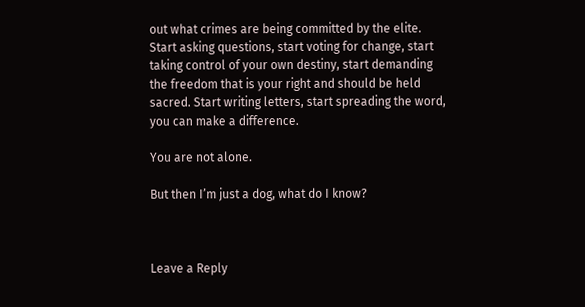out what crimes are being committed by the elite. Start asking questions, start voting for change, start taking control of your own destiny, start demanding the freedom that is your right and should be held sacred. Start writing letters, start spreading the word, you can make a difference.

You are not alone.

But then I’m just a dog, what do I know?



Leave a Reply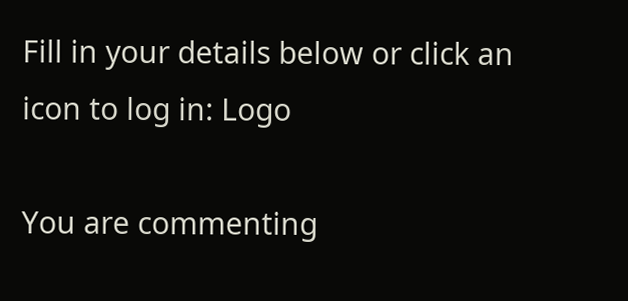Fill in your details below or click an icon to log in: Logo

You are commenting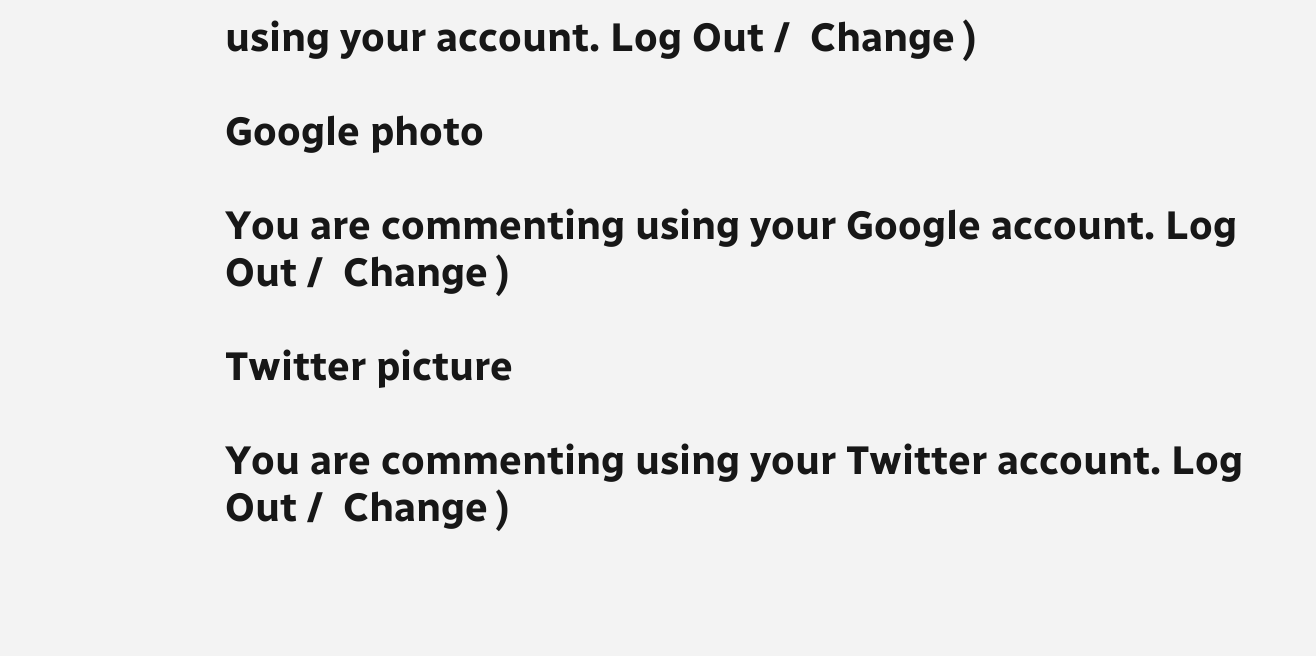using your account. Log Out /  Change )

Google photo

You are commenting using your Google account. Log Out /  Change )

Twitter picture

You are commenting using your Twitter account. Log Out /  Change )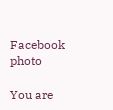Facebook photo

You are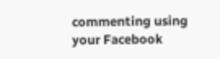commenting using your Facebook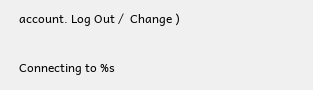account. Log Out /  Change )

Connecting to %s